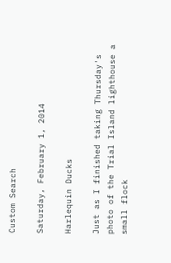Custom Search

Saturday, February 1, 2014

Harlequin Ducks

Just as I finished taking Thursday's photo of the Trial Island lighthouse a small flock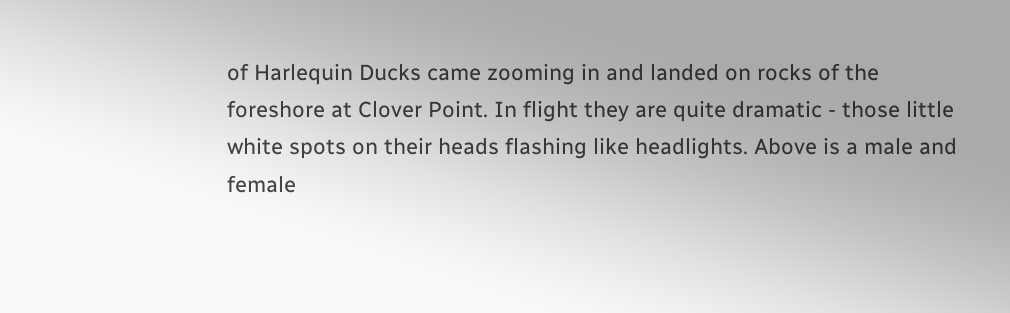of Harlequin Ducks came zooming in and landed on rocks of the foreshore at Clover Point. In flight they are quite dramatic - those little white spots on their heads flashing like headlights. Above is a male and female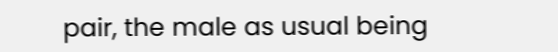pair, the male as usual being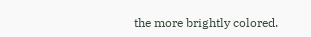the more brightly colored.